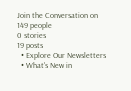Join the Conversation on
149 people
0 stories
19 posts
  • Explore Our Newsletters
  • What's New in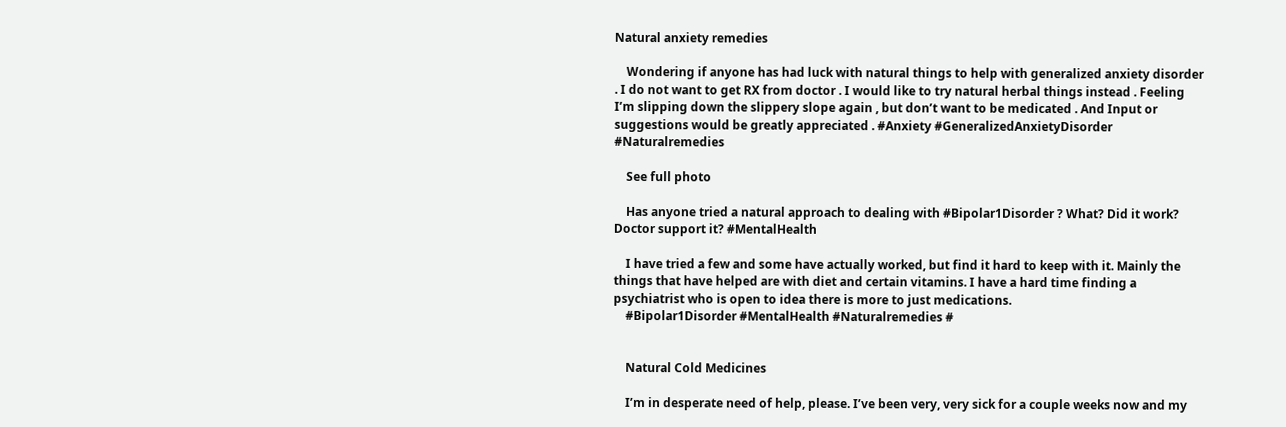Natural anxiety remedies

    Wondering if anyone has had luck with natural things to help with generalized anxiety disorder . I do not want to get RX from doctor . I would like to try natural herbal things instead . Feeling I’m slipping down the slippery slope again , but don’t want to be medicated . And Input or suggestions would be greatly appreciated . #Anxiety #GeneralizedAnxietyDisorder #Naturalremedies

    See full photo

    Has anyone tried a natural approach to dealing with #Bipolar1Disorder ? What? Did it work? Doctor support it? #MentalHealth

    I have tried a few and some have actually worked, but find it hard to keep with it. Mainly the things that have helped are with diet and certain vitamins. I have a hard time finding a psychiatrist who is open to idea there is more to just medications.
    #Bipolar1Disorder #MentalHealth #Naturalremedies #


    Natural Cold Medicines

    I’m in desperate need of help, please. I’ve been very, very sick for a couple weeks now and my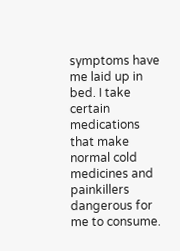symptoms have me laid up in bed. I take certain medications that make normal cold medicines and painkillers dangerous for me to consume.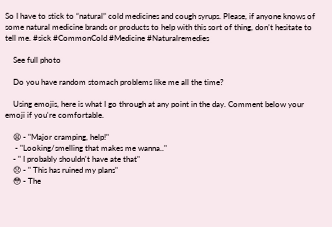So I have to stick to “natural” cold medicines and cough syrups. Please, if anyone knows of some natural medicine brands or products to help with this sort of thing, don’t hesitate to tell me. #sick #CommonCold #Medicine #Naturalremedies

    See full photo

    Do you have random stomach problems like me all the time?

    Using emojis, here is what I go through at any point in the day. Comment below your emoji if you're comfortable.

    😫 - "Major cramping, help!"
     - "Looking/smelling that makes me wanna.."
    - " I probably shouldn't have ate that"
    😞 - " This has ruined my plans"
    😳 - The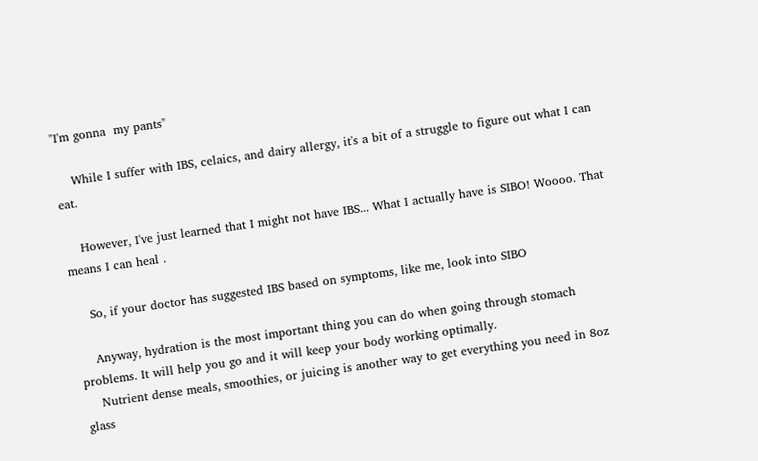"I'm gonna  my pants"

    While I suffer with IBS, celaics, and dairy allergy, it's a bit of a struggle to figure out what I can eat.

    However, I've just learned that I might not have IBS... What I actually have is SIBO! Woooo. That means I can heal .

    So, if your doctor has suggested IBS based on symptoms, like me, look into SIBO

    Anyway, hydration is the most important thing you can do when going through stomach problems. It will help you go and it will keep your body working optimally.
    Nutrient dense meals, smoothies, or juicing is another way to get everything you need in 8oz glass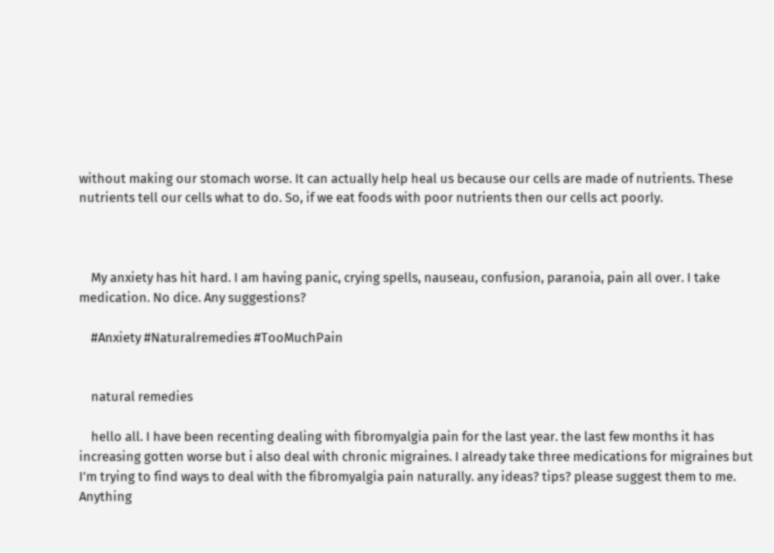without making our stomach worse. It can actually help heal us because our cells are made of nutrients. These nutrients tell our cells what to do. So, if we eat foods with poor nutrients then our cells act poorly.



    My anxiety has hit hard. I am having panic, crying spells, nauseau, confusion, paranoia, pain all over. I take medication. No dice. Any suggestions?

    #Anxiety #Naturalremedies #TooMuchPain


    natural remedies

    hello all. I have been recenting dealing with fibromyalgia pain for the last year. the last few months it has increasing gotten worse but i also deal with chronic migraines. I already take three medications for migraines but I’m trying to find ways to deal with the fibromyalgia pain naturally. any ideas? tips? please suggest them to me. Anything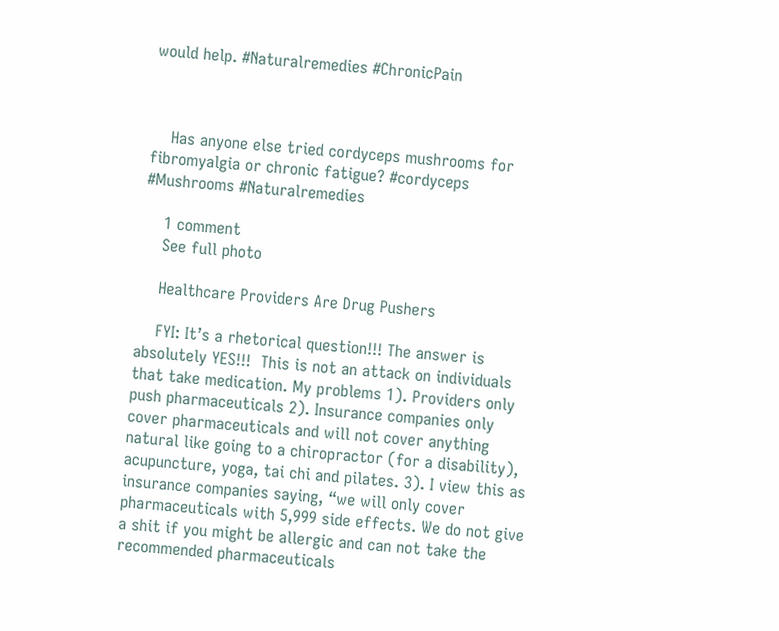would help. #Naturalremedies #ChronicPain



    Has anyone else tried cordyceps mushrooms for fibromyalgia or chronic fatigue? #cordyceps #Mushrooms #Naturalremedies

    1 comment
    See full photo

    Healthcare Providers Are Drug Pushers

    FYI: It’s a rhetorical question!!! The answer is absolutely YES!!!  This is not an attack on individuals that take medication. My problems 1). Providers only push pharmaceuticals 2). Insurance companies only cover pharmaceuticals and will not cover anything natural like going to a chiropractor (for a disability), acupuncture, yoga, tai chi and pilates. 3). I view this as insurance companies saying, “we will only cover pharmaceuticals with 5,999 side effects. We do not give a shit if you might be allergic and can not take the recommended pharmaceuticals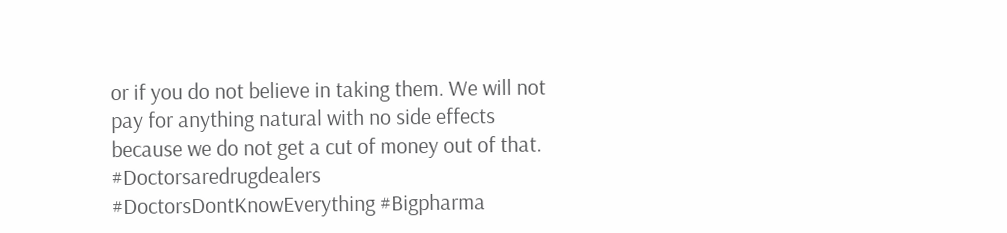or if you do not believe in taking them. We will not pay for anything natural with no side effects because we do not get a cut of money out of that. #Doctorsaredrugdealers #DoctorsDontKnowEverything #Bigpharma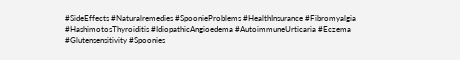#SideEffects #Naturalremedies #SpoonieProblems #HealthInsurance #Fibromyalgia #HashimotosThyroiditis #IdiopathicAngioedema #AutoimmuneUrticaria #Eczema #Glutensensitivity #Spoonies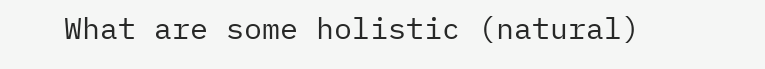What are some holistic (natural)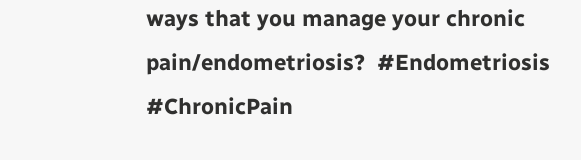ways that you manage your chronic pain/endometriosis?  #Endometriosis #ChronicPain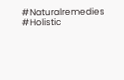#Naturalremedies #Holistic